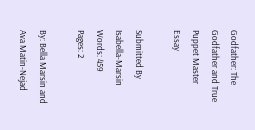Godfather: The Godfather and True Puppet Master Essay

Submitted By Isabella-Marsin
Words: 459
Pages: 2

By: Bella Marsin and Ava Matin-Nejad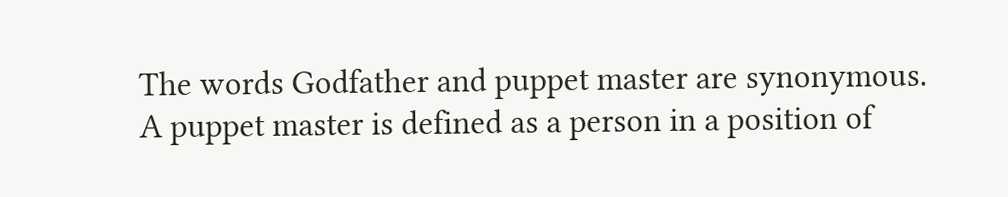The words Godfather and puppet master are synonymous. A puppet master is defined as a person in a position of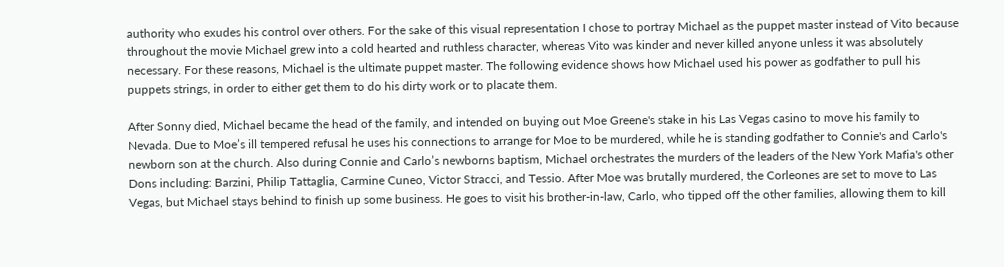authority who exudes his control over others. For the sake of this visual representation I chose to portray Michael as the puppet master instead of Vito because throughout the movie Michael grew into a cold hearted and ruthless character, whereas Vito was kinder and never killed anyone unless it was absolutely necessary. For these reasons, Michael is the ultimate puppet master. The following evidence shows how Michael used his power as godfather to pull his puppets strings, in order to either get them to do his dirty work or to placate them.

After Sonny died, Michael became the head of the family, and intended on buying out Moe Greene's stake in his Las Vegas casino to move his family to Nevada. Due to Moe’s ill tempered refusal he uses his connections to arrange for Moe to be murdered, while he is standing godfather to Connie's and Carlo's newborn son at the church. Also during Connie and Carlo’s newborns baptism, Michael orchestrates the murders of the leaders of the New York Mafia's other Dons including: Barzini, Philip Tattaglia, Carmine Cuneo, Victor Stracci, and Tessio. After Moe was brutally murdered, the Corleones are set to move to Las Vegas, but Michael stays behind to finish up some business. He goes to visit his brother-in-law, Carlo, who tipped off the other families, allowing them to kill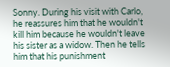Sonny. During his visit with Carlo, he reassures him that he wouldn't kill him because he wouldn't leave his sister as a widow. Then he tells him that his punishment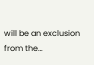will be an exclusion from the…